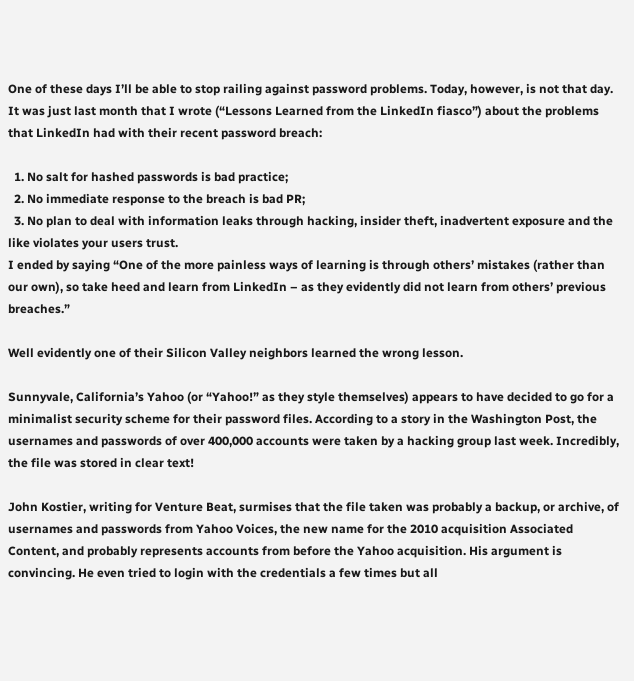One of these days I’ll be able to stop railing against password problems. Today, however, is not that day. It was just last month that I wrote (“Lessons Learned from the LinkedIn fiasco”) about the problems that LinkedIn had with their recent password breach:

  1. No salt for hashed passwords is bad practice;
  2. No immediate response to the breach is bad PR;
  3. No plan to deal with information leaks through hacking, insider theft, inadvertent exposure and the like violates your users trust.
I ended by saying “One of the more painless ways of learning is through others’ mistakes (rather than our own), so take heed and learn from LinkedIn – as they evidently did not learn from others’ previous breaches.”

Well evidently one of their Silicon Valley neighbors learned the wrong lesson.

Sunnyvale, California’s Yahoo (or “Yahoo!” as they style themselves) appears to have decided to go for a minimalist security scheme for their password files. According to a story in the Washington Post, the usernames and passwords of over 400,000 accounts were taken by a hacking group last week. Incredibly, the file was stored in clear text!

John Kostier, writing for Venture Beat, surmises that the file taken was probably a backup, or archive, of usernames and passwords from Yahoo Voices, the new name for the 2010 acquisition Associated Content, and probably represents accounts from before the Yahoo acquisition. His argument is convincing. He even tried to login with the credentials a few times but all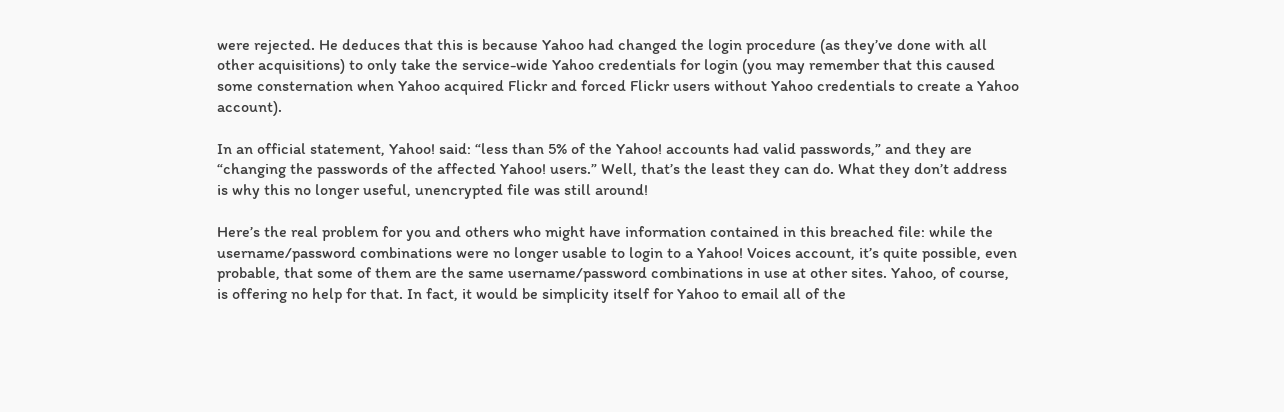were rejected. He deduces that this is because Yahoo had changed the login procedure (as they’ve done with all other acquisitions) to only take the service-wide Yahoo credentials for login (you may remember that this caused some consternation when Yahoo acquired Flickr and forced Flickr users without Yahoo credentials to create a Yahoo account).

In an official statement, Yahoo! said: “less than 5% of the Yahoo! accounts had valid passwords,” and they are “changing the passwords of the affected Yahoo! users.” Well, that’s the least they can do. What they don’t address is why this no longer useful, unencrypted file was still around!

Here’s the real problem for you and others who might have information contained in this breached file: while the username/password combinations were no longer usable to login to a Yahoo! Voices account, it’s quite possible, even probable, that some of them are the same username/password combinations in use at other sites. Yahoo, of course, is offering no help for that. In fact, it would be simplicity itself for Yahoo to email all of the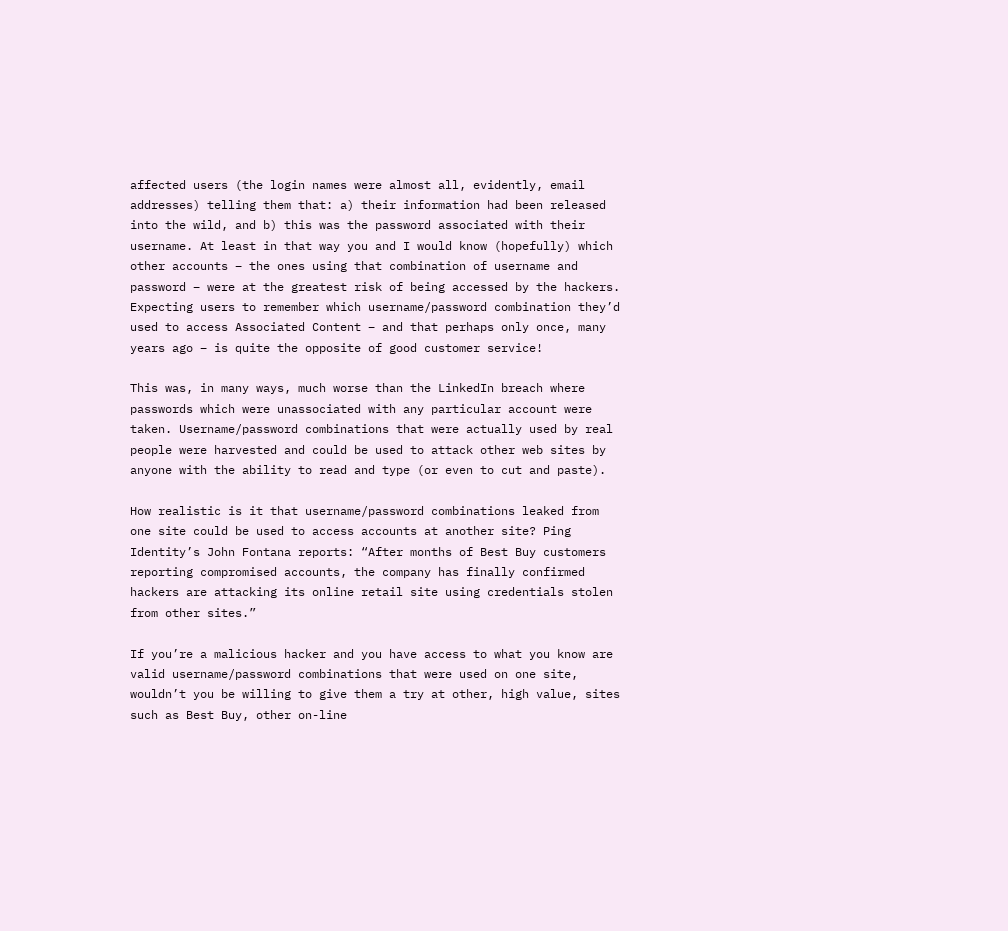affected users (the login names were almost all, evidently, email addresses) telling them that: a) their information had been released into the wild, and b) this was the password associated with their username. At least in that way you and I would know (hopefully) which other accounts – the ones using that combination of username and password – were at the greatest risk of being accessed by the hackers. Expecting users to remember which username/password combination they’d used to access Associated Content – and that perhaps only once, many years ago – is quite the opposite of good customer service!

This was, in many ways, much worse than the LinkedIn breach where passwords which were unassociated with any particular account were taken. Username/password combinations that were actually used by real people were harvested and could be used to attack other web sites by anyone with the ability to read and type (or even to cut and paste).

How realistic is it that username/password combinations leaked from one site could be used to access accounts at another site? Ping Identity’s John Fontana reports: “After months of Best Buy customers reporting compromised accounts, the company has finally confirmed hackers are attacking its online retail site using credentials stolen from other sites.”

If you’re a malicious hacker and you have access to what you know are valid username/password combinations that were used on one site, wouldn’t you be willing to give them a try at other, high value, sites such as Best Buy, other on-line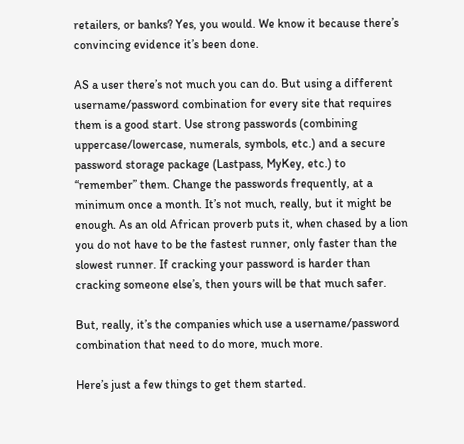retailers, or banks? Yes, you would. We know it because there’s convincing evidence it’s been done.

AS a user there’s not much you can do. But using a different username/password combination for every site that requires them is a good start. Use strong passwords (combining uppercase/lowercase, numerals, symbols, etc.) and a secure password storage package (Lastpass, MyKey, etc.) to “remember” them. Change the passwords frequently, at a minimum once a month. It’s not much, really, but it might be enough. As an old African proverb puts it, when chased by a lion you do not have to be the fastest runner, only faster than the slowest runner. If cracking your password is harder than cracking someone else’s, then yours will be that much safer.

But, really, it’s the companies which use a username/password combination that need to do more, much more.

Here’s just a few things to get them started.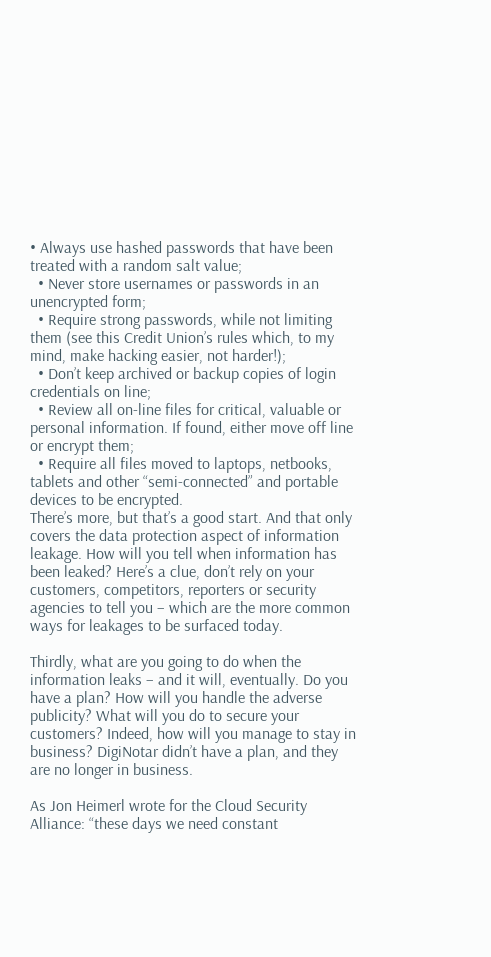• Always use hashed passwords that have been treated with a random salt value;
  • Never store usernames or passwords in an unencrypted form;
  • Require strong passwords, while not limiting them (see this Credit Union’s rules which, to my mind, make hacking easier, not harder!);
  • Don’t keep archived or backup copies of login credentials on line;
  • Review all on-line files for critical, valuable or personal information. If found, either move off line or encrypt them;
  • Require all files moved to laptops, netbooks, tablets and other “semi-connected” and portable devices to be encrypted.
There’s more, but that’s a good start. And that only covers the data protection aspect of information leakage. How will you tell when information has been leaked? Here’s a clue, don’t rely on your customers, competitors, reporters or security agencies to tell you – which are the more common ways for leakages to be surfaced today.

Thirdly, what are you going to do when the information leaks – and it will, eventually. Do you have a plan? How will you handle the adverse publicity? What will you do to secure your customers? Indeed, how will you manage to stay in business? DigiNotar didn’t have a plan, and they are no longer in business.

As Jon Heimerl wrote for the Cloud Security Alliance: “these days we need constant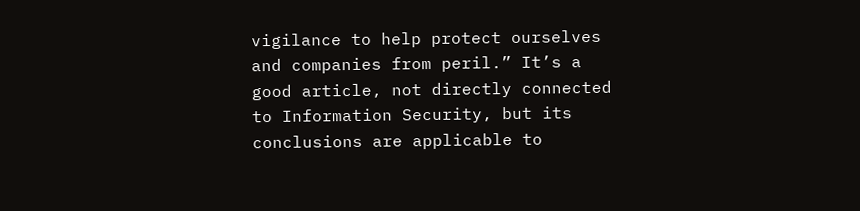vigilance to help protect ourselves and companies from peril.” It’s a good article, not directly connected to Information Security, but its conclusions are applicable to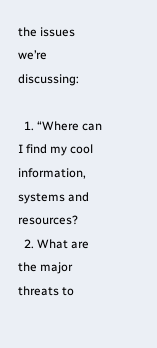the issues we’re discussing:

  1. “Where can I find my cool information, systems and resources?
  2. What are the major threats to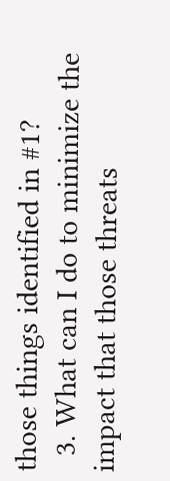those things identified in #1?
  3. What can I do to minimize the impact that those threats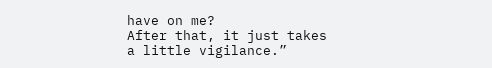have on me?
After that, it just takes a little vigilance.”